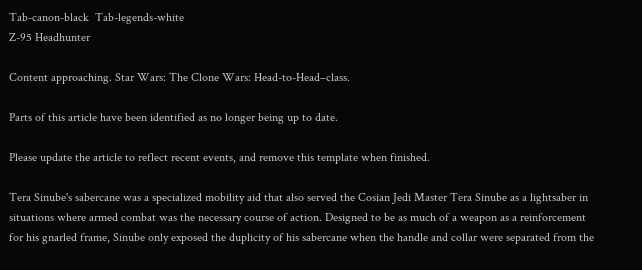Tab-canon-black  Tab-legends-white
Z-95 Headhunter

Content approaching. Star Wars: The Clone Wars: Head-to-Head–class.

Parts of this article have been identified as no longer being up to date.

Please update the article to reflect recent events, and remove this template when finished.

Tera Sinube's sabercane was a specialized mobility aid that also served the Cosian Jedi Master Tera Sinube as a lightsaber in situations where armed combat was the necessary course of action. Designed to be as much of a weapon as a reinforcement for his gnarled frame, Sinube only exposed the duplicity of his sabercane when the handle and collar were separated from the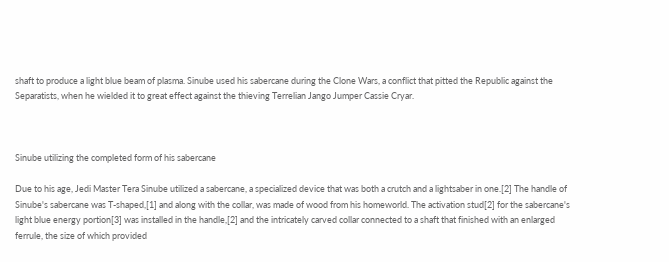shaft to produce a light blue beam of plasma. Sinube used his sabercane during the Clone Wars, a conflict that pitted the Republic against the Separatists, when he wielded it to great effect against the thieving Terrelian Jango Jumper Cassie Cryar.



Sinube utilizing the completed form of his sabercane

Due to his age, Jedi Master Tera Sinube utilized a sabercane, a specialized device that was both a crutch and a lightsaber in one.[2] The handle of Sinube's sabercane was T-shaped,[1] and along with the collar, was made of wood from his homeworld. The activation stud[2] for the sabercane's light blue energy portion[3] was installed in the handle,[2] and the intricately carved collar connected to a shaft that finished with an enlarged ferrule, the size of which provided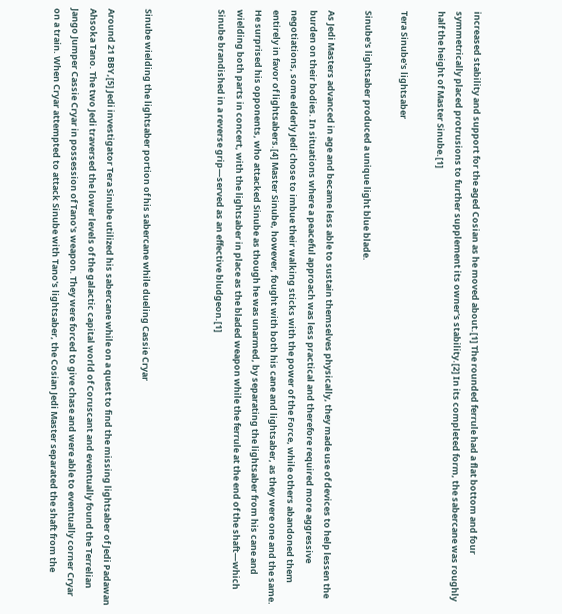increased stability and support for the aged Cosian as he moved about.[1] The rounded ferrule had a flat bottom and four symmetrically placed protrusions to further supplement its owner's stability.[2] In its completed form, the sabercane was roughly half the height of Master Sinube.[1]

Tera Sinube's lightsaber

Sinube's lightsaber produced a unique light blue blade.

As Jedi Masters advanced in age and became less able to sustain themselves physically, they made use of devices to help lessen the burden on their bodies. In situations where a peaceful approach was less practical and therefore required more aggressive negotiations, some elderly Jedi chose to imbue their walking sticks with the power of the Force, while others abandoned them entirely in favor of lightsabers.[4] Master Sinube, however, fought with both his cane and lightsaber, as they were one and the same. He surprised his opponents, who attacked Sinube as though he was unarmed, by separating the lightsaber from his cane and wielding both parts in concert, with the lightsaber in place as the bladed weapon while the ferrule at the end of the shaft—which Sinube brandished in a reverse grip—served as an effective bludgeon.[1]



Sinube wielding the lightsaber portion of his sabercane while dueling Cassie Cryar

Around 21 BBY,[5] Jedi investigator Tera Sinube utilized his sabercane while on a quest to find the missing lightsaber of Jedi Padawan Ahsoka Tano. The two Jedi traversed the lower levels of the galactic capital world of Coruscant and eventually found the Terrelian Jango Jumper Cassie Cryar in possession of Tano's weapon. They were forced to give chase and were able to eventually corner Cryar on a train. When Cryar attempted to attack Sinube with Tano's lightsaber, the Cosian Jedi Master separated the shaft from the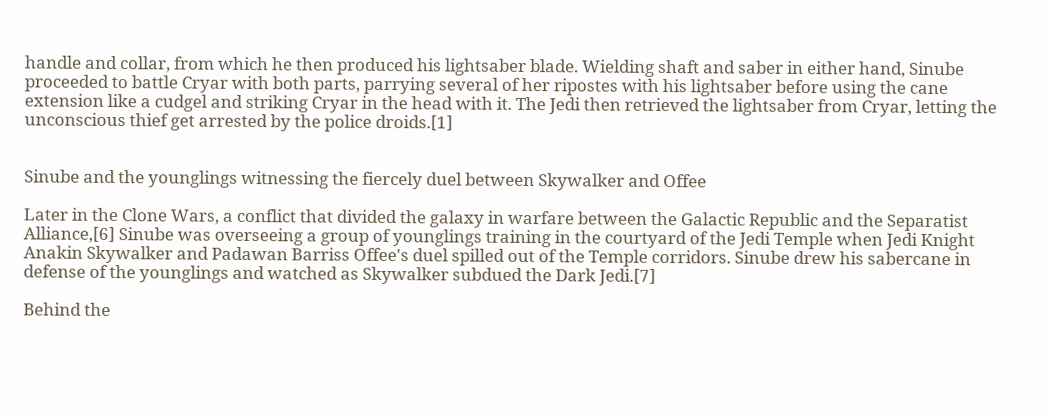handle and collar, from which he then produced his lightsaber blade. Wielding shaft and saber in either hand, Sinube proceeded to battle Cryar with both parts, parrying several of her ripostes with his lightsaber before using the cane extension like a cudgel and striking Cryar in the head with it. The Jedi then retrieved the lightsaber from Cryar, letting the unconscious thief get arrested by the police droids.[1]


Sinube and the younglings witnessing the fiercely duel between Skywalker and Offee

Later in the Clone Wars, a conflict that divided the galaxy in warfare between the Galactic Republic and the Separatist Alliance,[6] Sinube was overseeing a group of younglings training in the courtyard of the Jedi Temple when Jedi Knight Anakin Skywalker and Padawan Barriss Offee's duel spilled out of the Temple corridors. Sinube drew his sabercane in defense of the younglings and watched as Skywalker subdued the Dark Jedi.[7]

Behind the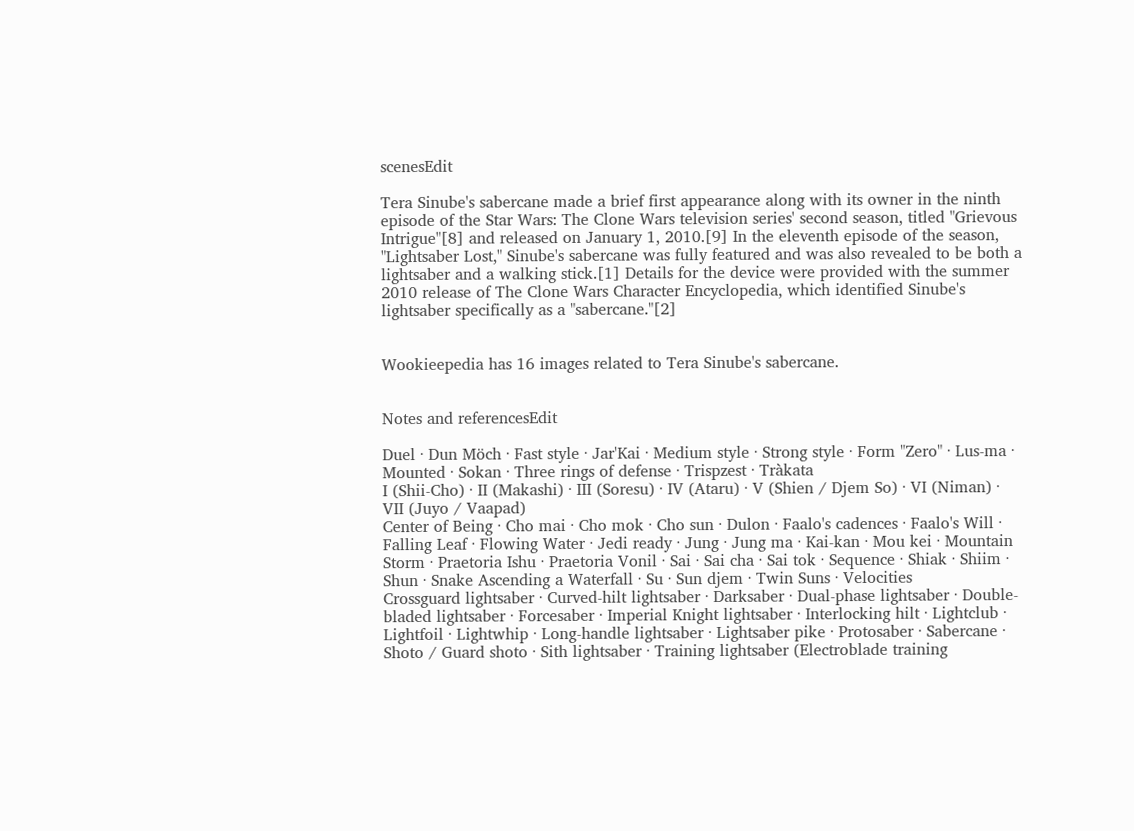scenesEdit

Tera Sinube's sabercane made a brief first appearance along with its owner in the ninth episode of the Star Wars: The Clone Wars television series' second season, titled "Grievous Intrigue"[8] and released on January 1, 2010.[9] In the eleventh episode of the season, "Lightsaber Lost," Sinube's sabercane was fully featured and was also revealed to be both a lightsaber and a walking stick.[1] Details for the device were provided with the summer 2010 release of The Clone Wars Character Encyclopedia, which identified Sinube's lightsaber specifically as a "sabercane."[2]


Wookieepedia has 16 images related to Tera Sinube's sabercane.


Notes and referencesEdit

Duel · Dun Möch · Fast style · Jar'Kai · Medium style · Strong style · Form "Zero" · Lus-ma · Mounted · Sokan · Three rings of defense · Trispzest · Tràkata
I (Shii-Cho) · II (Makashi) · III (Soresu) · IV (Ataru) · V (Shien / Djem So) · VI (Niman) · VII (Juyo / Vaapad)
Center of Being · Cho mai · Cho mok · Cho sun · Dulon · Faalo's cadences · Faalo's Will · Falling Leaf · Flowing Water · Jedi ready · Jung · Jung ma · Kai-kan · Mou kei · Mountain Storm · Praetoria Ishu · Praetoria Vonil · Sai · Sai cha · Sai tok · Sequence · Shiak · Shiim · Shun · Snake Ascending a Waterfall · Su · Sun djem · Twin Suns · Velocities
Crossguard lightsaber · Curved-hilt lightsaber · Darksaber · Dual-phase lightsaber · Double-bladed lightsaber · Forcesaber · Imperial Knight lightsaber · Interlocking hilt · Lightclub · Lightfoil · Lightwhip · Long-handle lightsaber · Lightsaber pike · Protosaber · Sabercane · Shoto / Guard shoto · Sith lightsaber · Training lightsaber (Electroblade training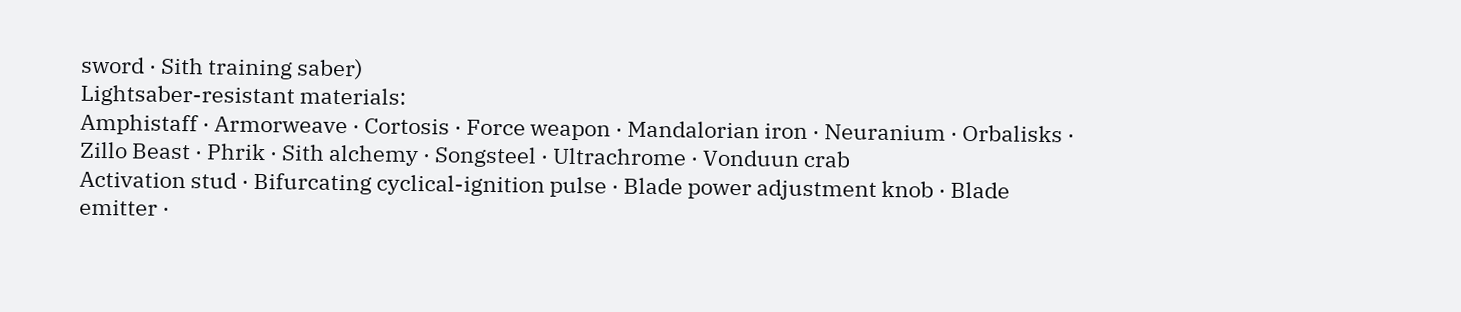sword · Sith training saber)
Lightsaber-resistant materials:
Amphistaff · Armorweave · Cortosis · Force weapon · Mandalorian iron · Neuranium · Orbalisks · Zillo Beast · Phrik · Sith alchemy · Songsteel · Ultrachrome · Vonduun crab
Activation stud · Bifurcating cyclical-ignition pulse · Blade power adjustment knob · Blade emitter ·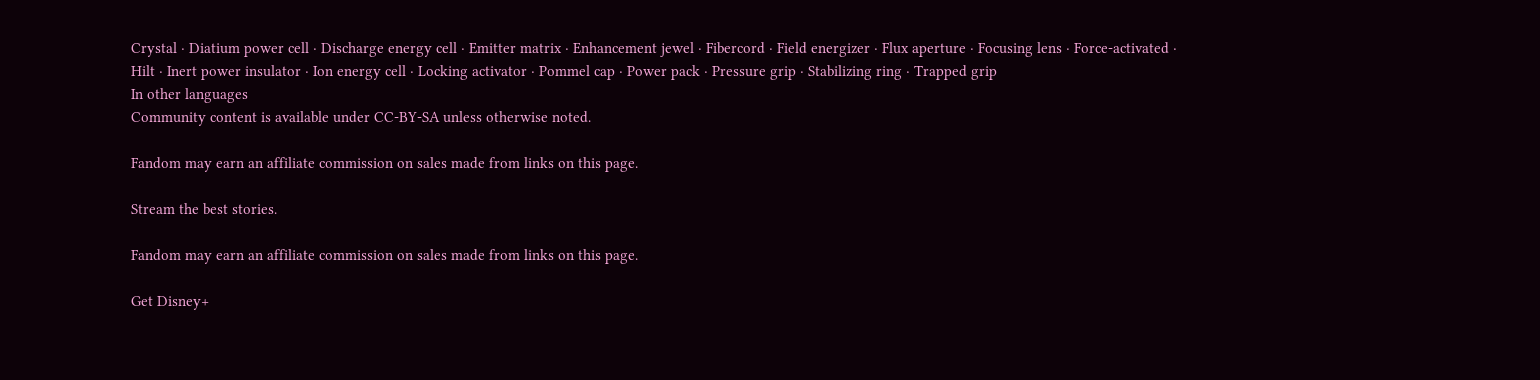Crystal · Diatium power cell · Discharge energy cell · Emitter matrix · Enhancement jewel · Fibercord · Field energizer · Flux aperture · Focusing lens · Force-activated · Hilt · Inert power insulator · Ion energy cell · Locking activator · Pommel cap · Power pack · Pressure grip · Stabilizing ring · Trapped grip
In other languages
Community content is available under CC-BY-SA unless otherwise noted.

Fandom may earn an affiliate commission on sales made from links on this page.

Stream the best stories.

Fandom may earn an affiliate commission on sales made from links on this page.

Get Disney+